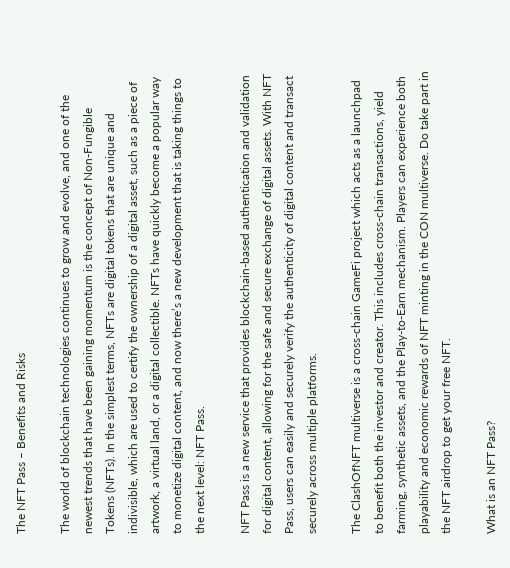The NFT Pass – Benefits and Risks

The world of blockchain technologies continues to grow and evolve, and one of the newest trends that have been gaining momentum is the concept of Non-Fungible Tokens (NFTs). In the simplest terms, NFTs are digital tokens that are unique and indivisible, which are used to certify the ownership of a digital asset, such as a piece of artwork, a virtual land, or a digital collectible. NFTs have quickly become a popular way to monetize digital content, and now there’s a new development that is taking things to the next level: NFT Pass.

NFT Pass is a new service that provides blockchain-based authentication and validation for digital content, allowing for the safe and secure exchange of digital assets. With NFT Pass, users can easily and securely verify the authenticity of digital content and transact securely across multiple platforms.

The ClashOfNFT multiverse is a cross-chain GameFi project which acts as a launchpad to benefit both the investor and creator. This includes cross-chain transactions, yield farming, synthetic assets, and the Play-to-Earn mechanism. Players can experience both playability and economic rewards of NFT minting in the CON multiverse. Do take part in the NFT airdrop to get your free NFT.

What is an NFT Pass?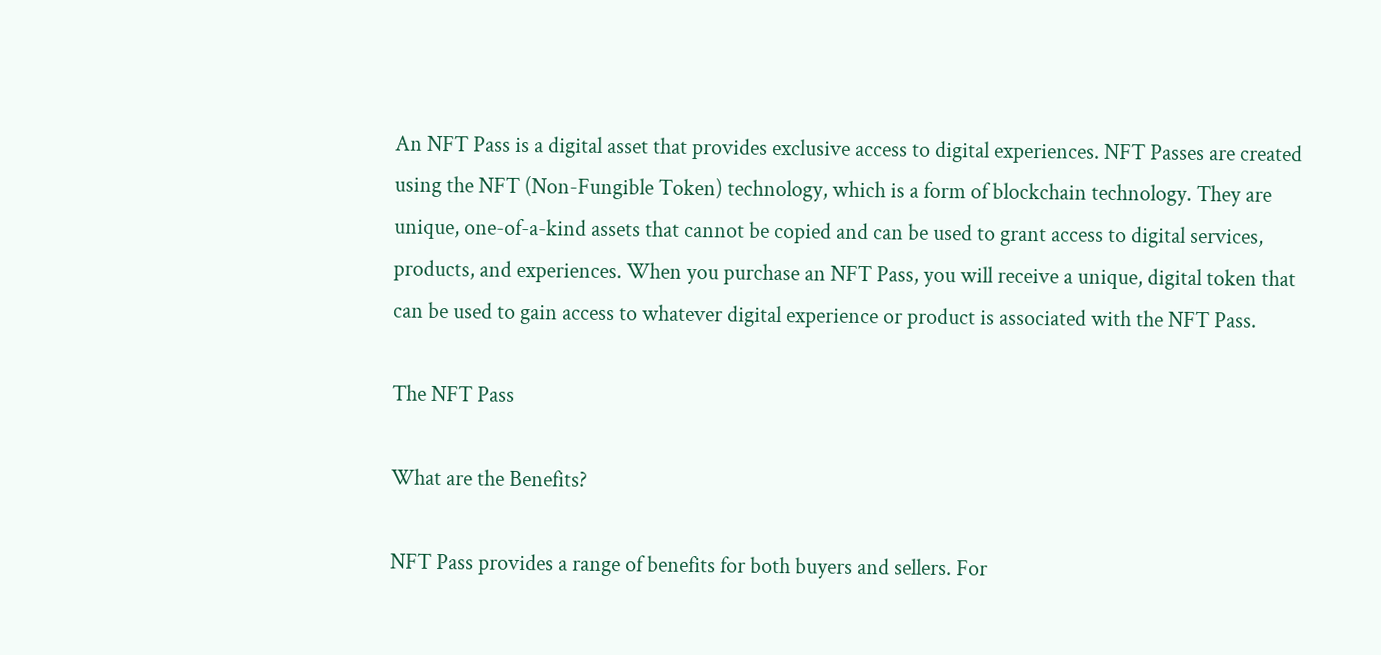An NFT Pass is a digital asset that provides exclusive access to digital experiences. NFT Passes are created using the NFT (Non-Fungible Token) technology, which is a form of blockchain technology. They are unique, one-of-a-kind assets that cannot be copied and can be used to grant access to digital services, products, and experiences. When you purchase an NFT Pass, you will receive a unique, digital token that can be used to gain access to whatever digital experience or product is associated with the NFT Pass.

The NFT Pass

What are the Benefits?

NFT Pass provides a range of benefits for both buyers and sellers. For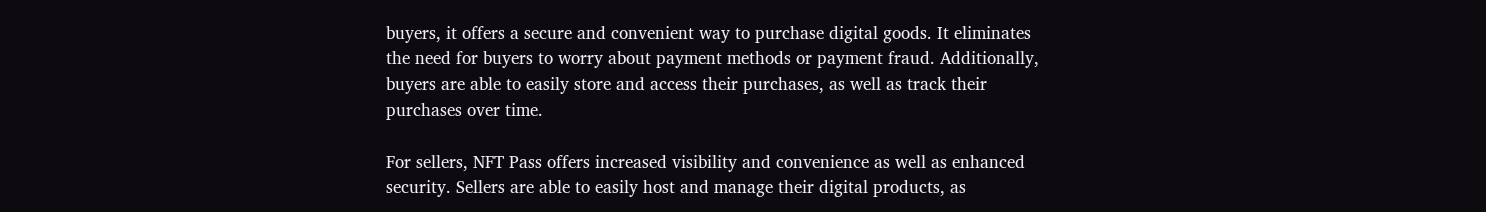buyers, it offers a secure and convenient way to purchase digital goods. It eliminates the need for buyers to worry about payment methods or payment fraud. Additionally, buyers are able to easily store and access their purchases, as well as track their purchases over time.

For sellers, NFT Pass offers increased visibility and convenience as well as enhanced security. Sellers are able to easily host and manage their digital products, as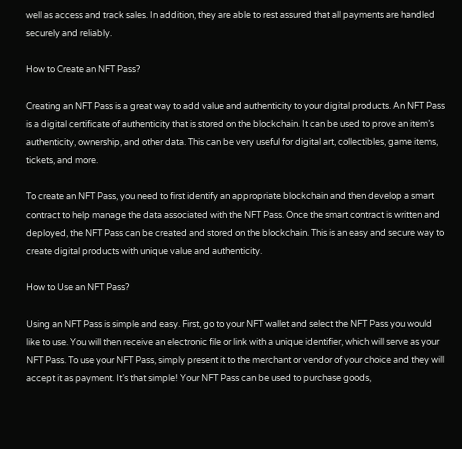well as access and track sales. In addition, they are able to rest assured that all payments are handled securely and reliably.

How to Create an NFT Pass?

Creating an NFT Pass is a great way to add value and authenticity to your digital products. An NFT Pass is a digital certificate of authenticity that is stored on the blockchain. It can be used to prove an item’s authenticity, ownership, and other data. This can be very useful for digital art, collectibles, game items, tickets, and more.

To create an NFT Pass, you need to first identify an appropriate blockchain and then develop a smart contract to help manage the data associated with the NFT Pass. Once the smart contract is written and deployed, the NFT Pass can be created and stored on the blockchain. This is an easy and secure way to create digital products with unique value and authenticity.

How to Use an NFT Pass?

Using an NFT Pass is simple and easy. First, go to your NFT wallet and select the NFT Pass you would like to use. You will then receive an electronic file or link with a unique identifier, which will serve as your NFT Pass. To use your NFT Pass, simply present it to the merchant or vendor of your choice and they will accept it as payment. It’s that simple! Your NFT Pass can be used to purchase goods,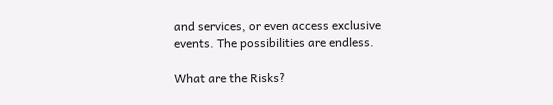and services, or even access exclusive events. The possibilities are endless.

What are the Risks?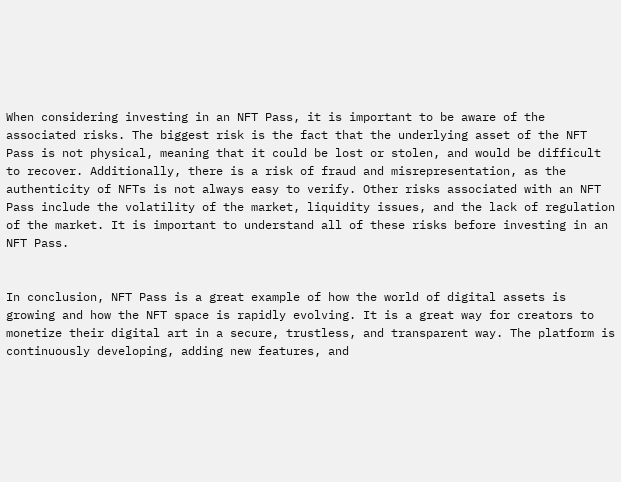When considering investing in an NFT Pass, it is important to be aware of the associated risks. The biggest risk is the fact that the underlying asset of the NFT Pass is not physical, meaning that it could be lost or stolen, and would be difficult to recover. Additionally, there is a risk of fraud and misrepresentation, as the authenticity of NFTs is not always easy to verify. Other risks associated with an NFT Pass include the volatility of the market, liquidity issues, and the lack of regulation of the market. It is important to understand all of these risks before investing in an NFT Pass.


In conclusion, NFT Pass is a great example of how the world of digital assets is growing and how the NFT space is rapidly evolving. It is a great way for creators to monetize their digital art in a secure, trustless, and transparent way. The platform is continuously developing, adding new features, and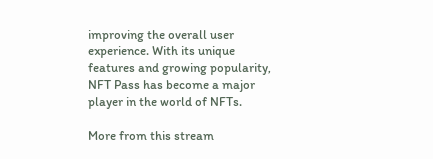improving the overall user experience. With its unique features and growing popularity, NFT Pass has become a major player in the world of NFTs.

More from this stream